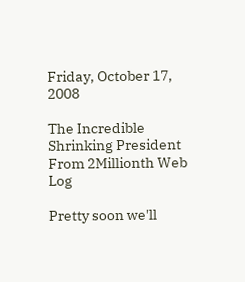Friday, October 17, 2008

The Incredible Shrinking President
From 2Millionth Web Log

Pretty soon we'll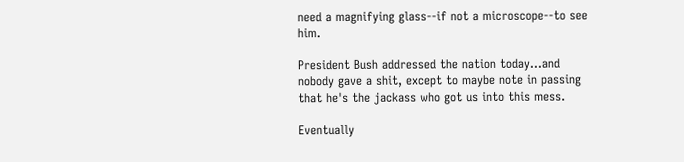need a magnifying glass--if not a microscope--to see him.

President Bush addressed the nation today...and nobody gave a shit, except to maybe note in passing that he's the jackass who got us into this mess.

Eventually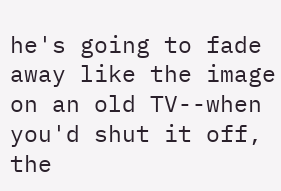he's going to fade away like the image on an old TV--when you'd shut it off, the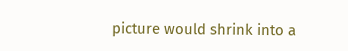picture would shrink into a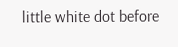little white dot before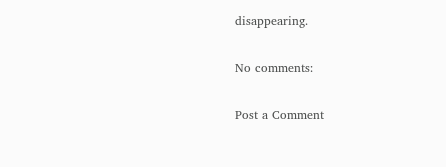disappearing.

No comments:

Post a Comment